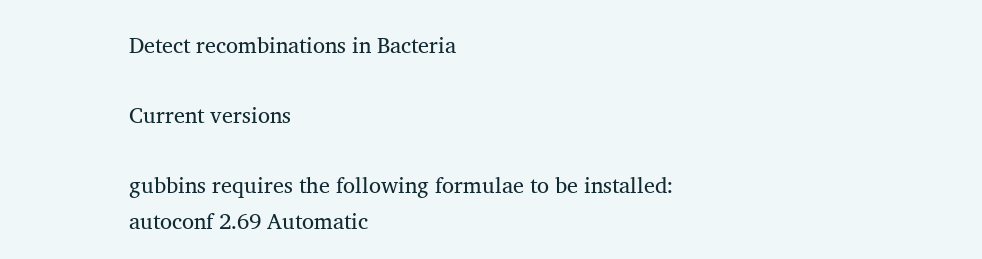Detect recombinations in Bacteria

Current versions

gubbins requires the following formulae to be installed:
autoconf 2.69 Automatic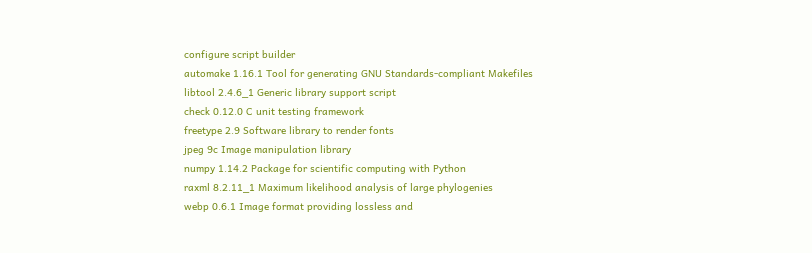configure script builder
automake 1.16.1 Tool for generating GNU Standards-compliant Makefiles
libtool 2.4.6_1 Generic library support script
check 0.12.0 C unit testing framework
freetype 2.9 Software library to render fonts
jpeg 9c Image manipulation library
numpy 1.14.2 Package for scientific computing with Python
raxml 8.2.11_1 Maximum likelihood analysis of large phylogenies
webp 0.6.1 Image format providing lossless and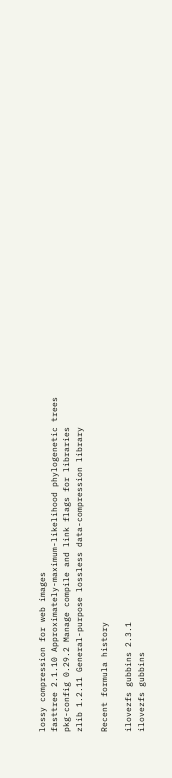lossy compression for web images
fasttree 2.1.10 Approximately-maximum-likelihood phylogenetic trees
pkg-config 0.29.2 Manage compile and link flags for libraries
zlib 1.2.11 General-purpose lossless data-compression library

Recent formula history

ilovezfs gubbins 2.3.1
ilovezfs gubbins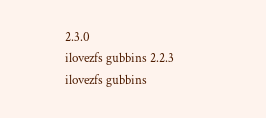2.3.0
ilovezfs gubbins 2.2.3
ilovezfs gubbins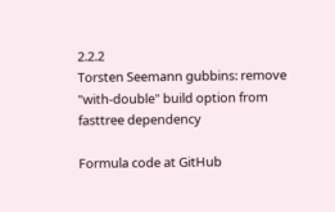2.2.2
Torsten Seemann gubbins: remove "with-double" build option from fasttree dependency

Formula code at GitHub